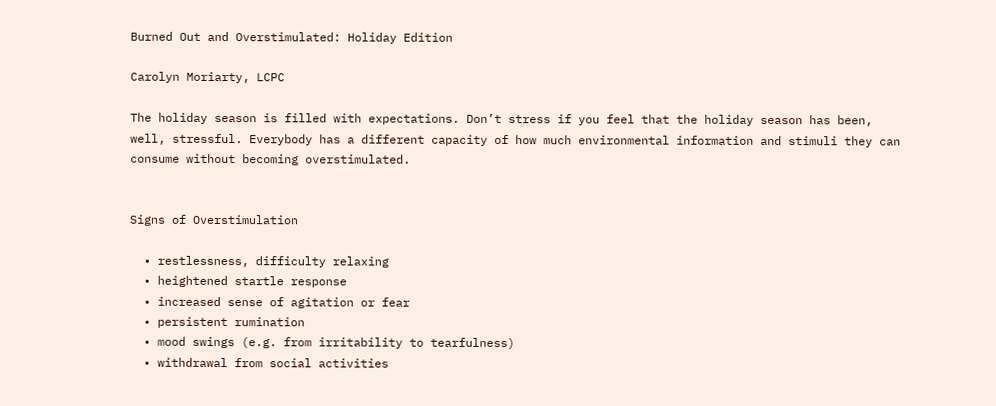Burned Out and Overstimulated: Holiday Edition

Carolyn Moriarty, LCPC

The holiday season is filled with expectations. Don’t stress if you feel that the holiday season has been, well, stressful. Everybody has a different capacity of how much environmental information and stimuli they can consume without becoming overstimulated.


Signs of Overstimulation

  • restlessness, difficulty relaxing
  • heightened startle response
  • increased sense of agitation or fear
  • persistent rumination
  • mood swings (e.g. from irritability to tearfulness)
  • withdrawal from social activities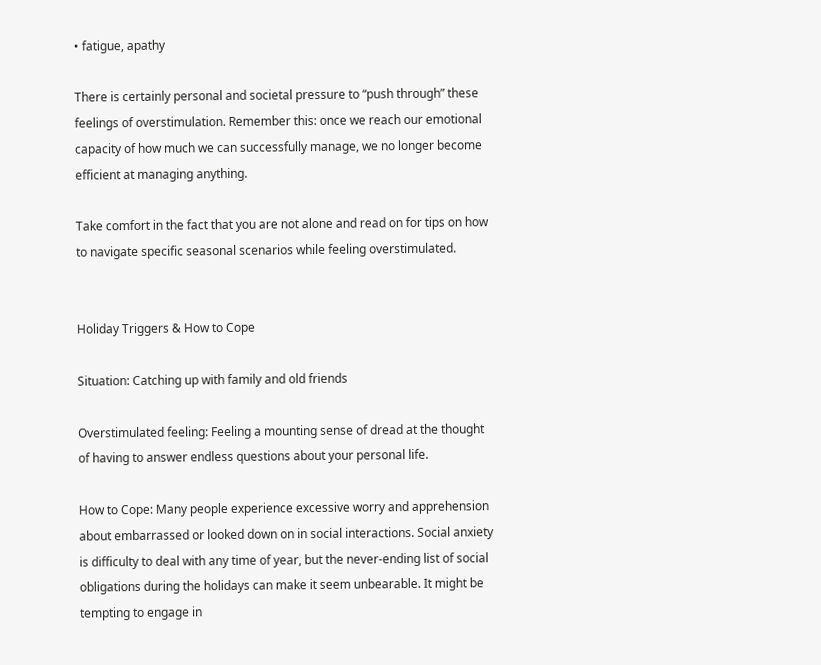• fatigue, apathy

There is certainly personal and societal pressure to “push through” these feelings of overstimulation. Remember this: once we reach our emotional capacity of how much we can successfully manage, we no longer become efficient at managing anything.

Take comfort in the fact that you are not alone and read on for tips on how to navigate specific seasonal scenarios while feeling overstimulated.


Holiday Triggers & How to Cope

Situation: Catching up with family and old friends

Overstimulated feeling: Feeling a mounting sense of dread at the thought of having to answer endless questions about your personal life.

How to Cope: Many people experience excessive worry and apprehension about embarrassed or looked down on in social interactions. Social anxiety is difficulty to deal with any time of year, but the never-ending list of social obligations during the holidays can make it seem unbearable. It might be tempting to engage in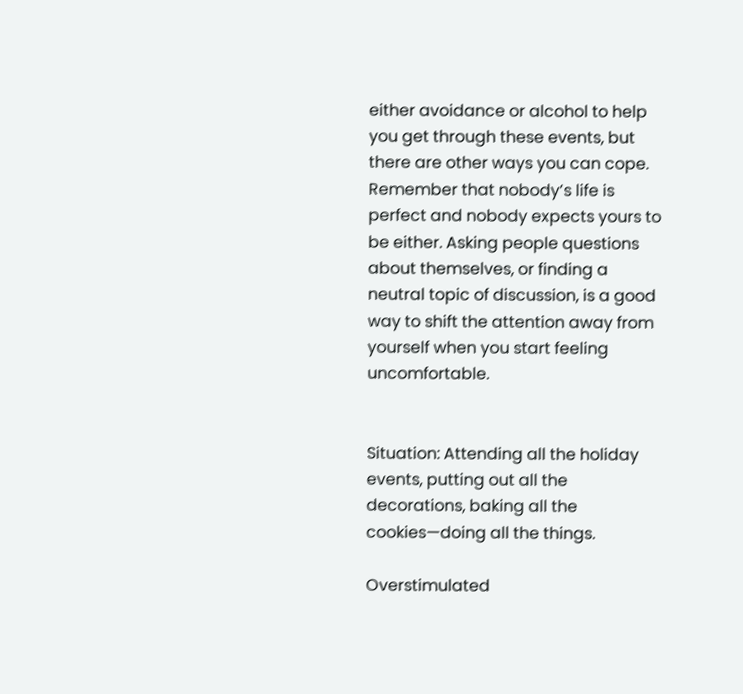either avoidance or alcohol to help you get through these events, but there are other ways you can cope. Remember that nobody’s life is perfect and nobody expects yours to be either. Asking people questions about themselves, or finding a neutral topic of discussion, is a good way to shift the attention away from yourself when you start feeling uncomfortable.


Situation: Attending all the holiday events, putting out all the decorations, baking all the cookies—doing all the things.

Overstimulated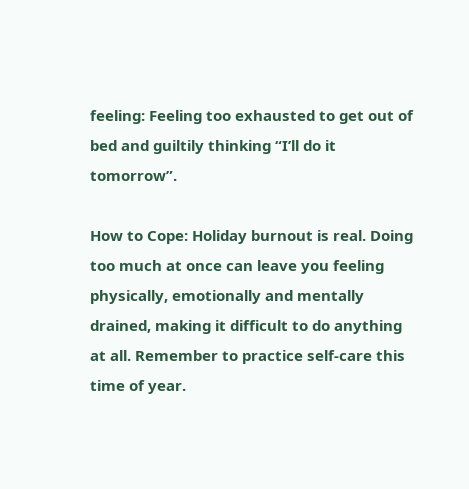feeling: Feeling too exhausted to get out of bed and guiltily thinking “I’ll do it tomorrow”.

How to Cope: Holiday burnout is real. Doing too much at once can leave you feeling physically, emotionally and mentally drained, making it difficult to do anything at all. Remember to practice self-care this time of year.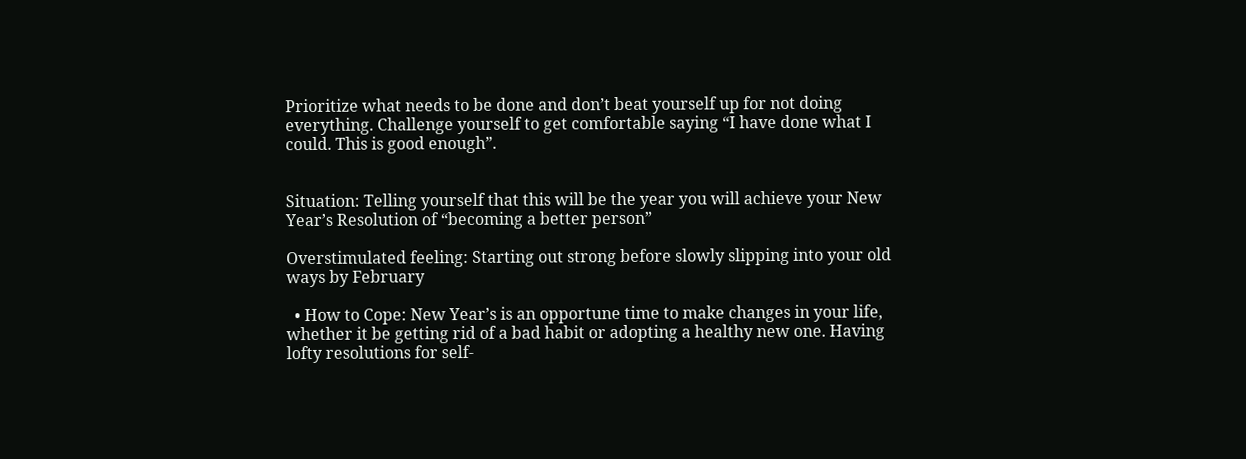Prioritize what needs to be done and don’t beat yourself up for not doing everything. Challenge yourself to get comfortable saying “I have done what I could. This is good enough”.


Situation: Telling yourself that this will be the year you will achieve your New Year’s Resolution of “becoming a better person”

Overstimulated feeling: Starting out strong before slowly slipping into your old ways by February

  • How to Cope: New Year’s is an opportune time to make changes in your life, whether it be getting rid of a bad habit or adopting a healthy new one. Having lofty resolutions for self-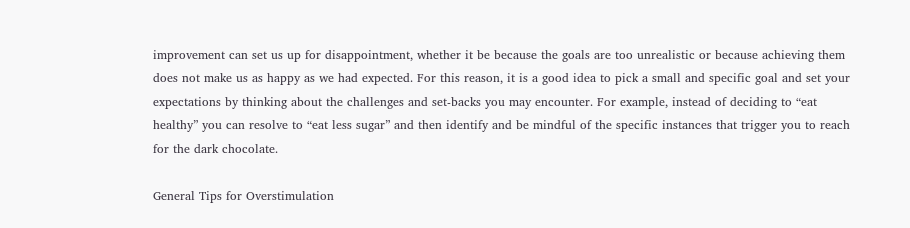improvement can set us up for disappointment, whether it be because the goals are too unrealistic or because achieving them does not make us as happy as we had expected. For this reason, it is a good idea to pick a small and specific goal and set your expectations by thinking about the challenges and set-backs you may encounter. For example, instead of deciding to “eat healthy” you can resolve to “eat less sugar” and then identify and be mindful of the specific instances that trigger you to reach for the dark chocolate.

General Tips for Overstimulation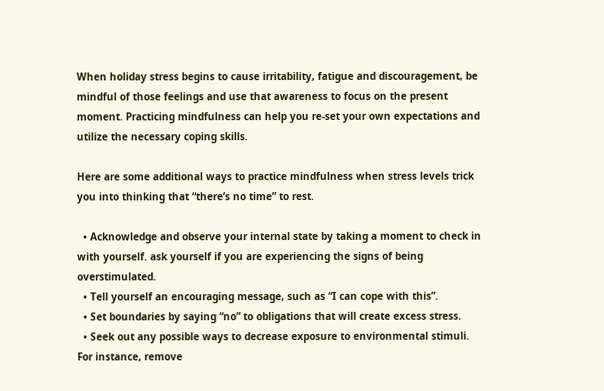When holiday stress begins to cause irritability, fatigue and discouragement, be mindful of those feelings and use that awareness to focus on the present moment. Practicing mindfulness can help you re-set your own expectations and utilize the necessary coping skills.

Here are some additional ways to practice mindfulness when stress levels trick you into thinking that “there’s no time” to rest.

  • Acknowledge and observe your internal state by taking a moment to check in with yourself. ask yourself if you are experiencing the signs of being overstimulated.
  • Tell yourself an encouraging message, such as “I can cope with this”.
  • Set boundaries by saying “no” to obligations that will create excess stress.
  • Seek out any possible ways to decrease exposure to environmental stimuli. For instance, remove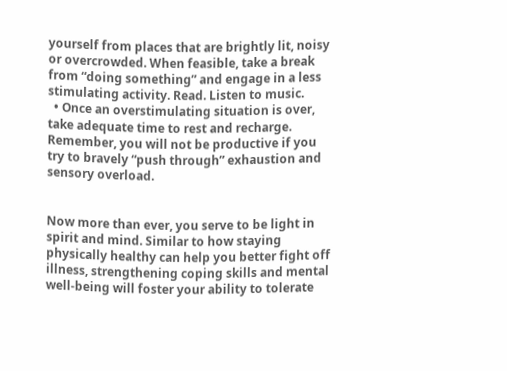yourself from places that are brightly lit, noisy or overcrowded. When feasible, take a break from “doing something” and engage in a less stimulating activity. Read. Listen to music.
  • Once an overstimulating situation is over, take adequate time to rest and recharge. Remember, you will not be productive if you try to bravely “push through” exhaustion and sensory overload.


Now more than ever, you serve to be light in spirit and mind. Similar to how staying physically healthy can help you better fight off illness, strengthening coping skills and mental well-being will foster your ability to tolerate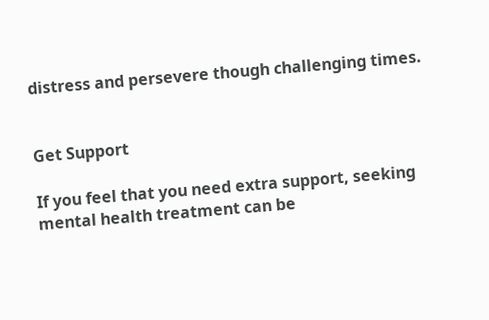distress and persevere though challenging times.


Get Support

If you feel that you need extra support, seeking mental health treatment can be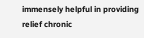immensely helpful in providing relief chronic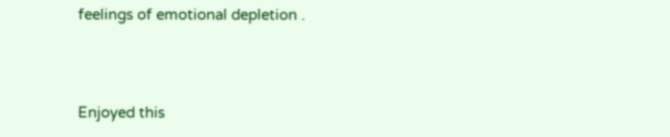feelings of emotional depletion .



Enjoyed this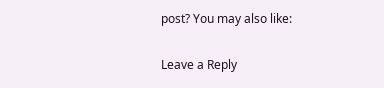post? You may also like:

Leave a Reply